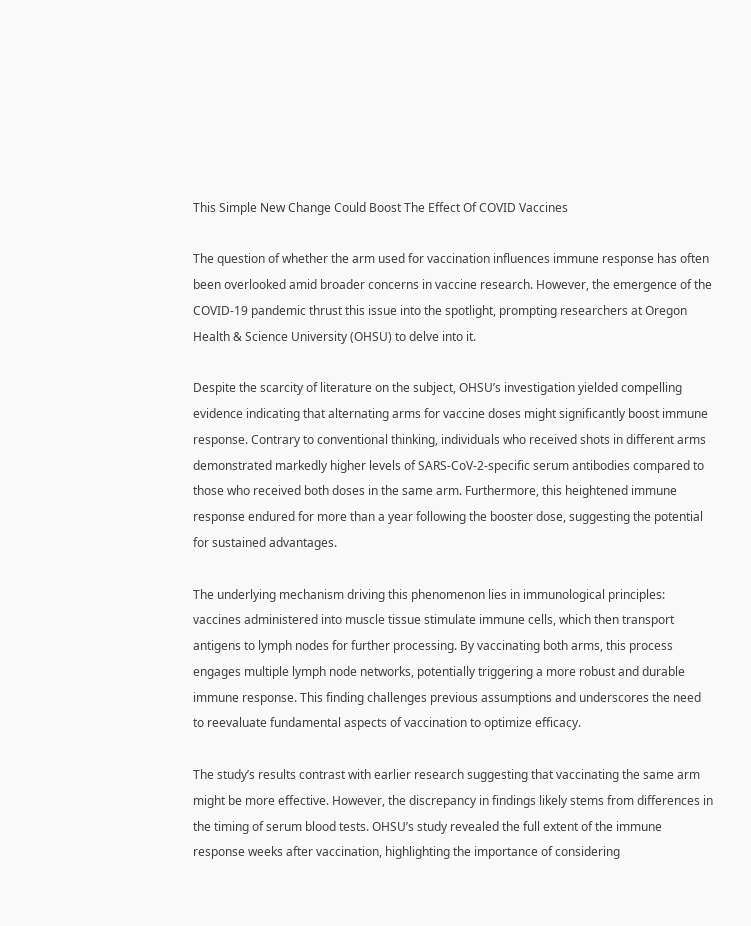This Simple New Change Could Boost The Effect Of COVID Vaccines

The question of whether the arm used for vaccination influences immune response has often been overlooked amid broader concerns in vaccine research. However, the emergence of the COVID-19 pandemic thrust this issue into the spotlight, prompting researchers at Oregon Health & Science University (OHSU) to delve into it.

Despite the scarcity of literature on the subject, OHSU’s investigation yielded compelling evidence indicating that alternating arms for vaccine doses might significantly boost immune response. Contrary to conventional thinking, individuals who received shots in different arms demonstrated markedly higher levels of SARS-CoV-2-specific serum antibodies compared to those who received both doses in the same arm. Furthermore, this heightened immune response endured for more than a year following the booster dose, suggesting the potential for sustained advantages.

The underlying mechanism driving this phenomenon lies in immunological principles: vaccines administered into muscle tissue stimulate immune cells, which then transport antigens to lymph nodes for further processing. By vaccinating both arms, this process engages multiple lymph node networks, potentially triggering a more robust and durable immune response. This finding challenges previous assumptions and underscores the need to reevaluate fundamental aspects of vaccination to optimize efficacy.

The study’s results contrast with earlier research suggesting that vaccinating the same arm might be more effective. However, the discrepancy in findings likely stems from differences in the timing of serum blood tests. OHSU’s study revealed the full extent of the immune response weeks after vaccination, highlighting the importance of considering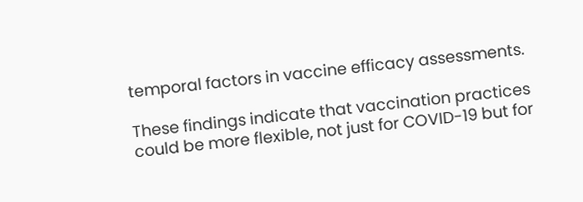temporal factors in vaccine efficacy assessments.

These findings indicate that vaccination practices could be more flexible, not just for COVID-19 but for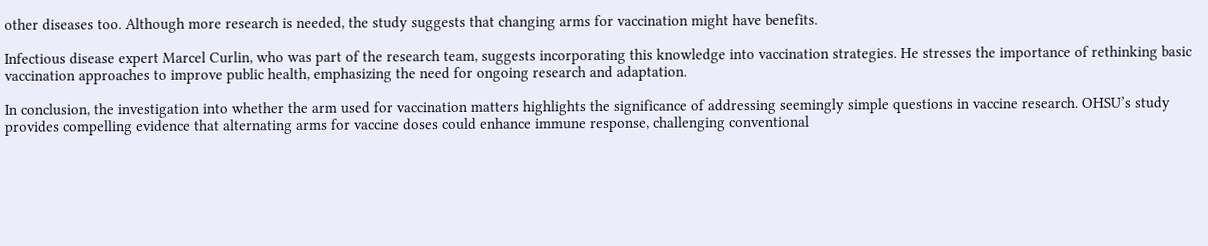other diseases too. Although more research is needed, the study suggests that changing arms for vaccination might have benefits.

Infectious disease expert Marcel Curlin, who was part of the research team, suggests incorporating this knowledge into vaccination strategies. He stresses the importance of rethinking basic vaccination approaches to improve public health, emphasizing the need for ongoing research and adaptation.

In conclusion, the investigation into whether the arm used for vaccination matters highlights the significance of addressing seemingly simple questions in vaccine research. OHSU’s study provides compelling evidence that alternating arms for vaccine doses could enhance immune response, challenging conventional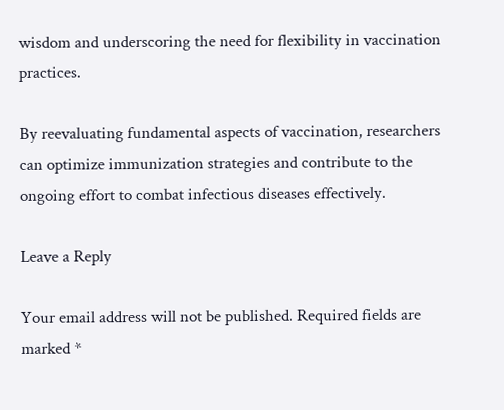wisdom and underscoring the need for flexibility in vaccination practices.

By reevaluating fundamental aspects of vaccination, researchers can optimize immunization strategies and contribute to the ongoing effort to combat infectious diseases effectively.

Leave a Reply

Your email address will not be published. Required fields are marked *